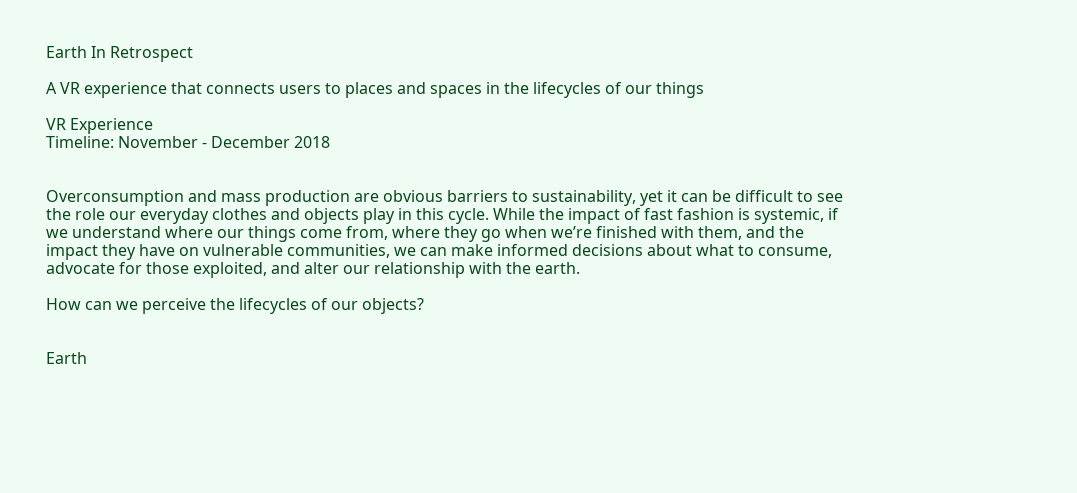Earth In Retrospect

A VR experience that connects users to places and spaces in the lifecycles of our things

VR Experience
Timeline: November - December 2018


Overconsumption and mass production are obvious barriers to sustainability, yet it can be difficult to see the role our everyday clothes and objects play in this cycle. While the impact of fast fashion is systemic, if we understand where our things come from, where they go when we’re finished with them, and the impact they have on vulnerable communities, we can make informed decisions about what to consume, advocate for those exploited, and alter our relationship with the earth.

How can we perceive the lifecycles of our objects?


Earth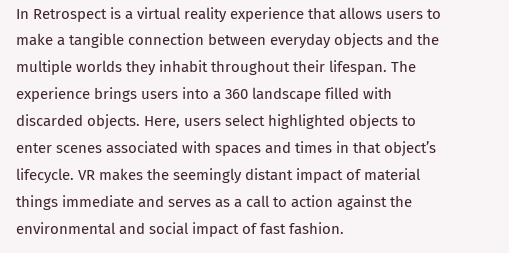In Retrospect is a virtual reality experience that allows users to make a tangible connection between everyday objects and the multiple worlds they inhabit throughout their lifespan. The experience brings users into a 360 landscape filled with discarded objects. Here, users select highlighted objects to enter scenes associated with spaces and times in that object’s lifecycle. VR makes the seemingly distant impact of material things immediate and serves as a call to action against the environmental and social impact of fast fashion.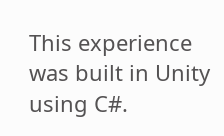This experience was built in Unity using C#.